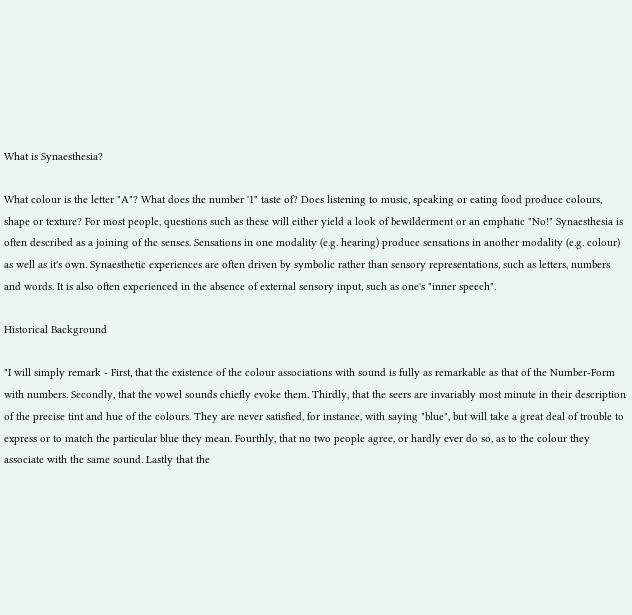What is Synaesthesia?

What colour is the letter "A"? What does the number '1" taste of? Does listening to music, speaking or eating food produce colours, shape or texture? For most people, questions such as these will either yield a look of bewilderment or an emphatic "No!" Synaesthesia is often described as a joining of the senses. Sensations in one modality (e.g. hearing) produce sensations in another modality (e.g. colour) as well as it's own. Synaesthetic experiences are often driven by symbolic rather than sensory representations, such as letters, numbers and words. It is also often experienced in the absence of external sensory input, such as one's "inner speech".

Historical Background

"I will simply remark - First, that the existence of the colour associations with sound is fully as remarkable as that of the Number-Form with numbers. Secondly, that the vowel sounds chiefly evoke them. Thirdly, that the seers are invariably most minute in their description of the precise tint and hue of the colours. They are never satisfied, for instance, with saying "blue", but will take a great deal of trouble to express or to match the particular blue they mean. Fourthly, that no two people agree, or hardly ever do so, as to the colour they associate with the same sound. Lastly that the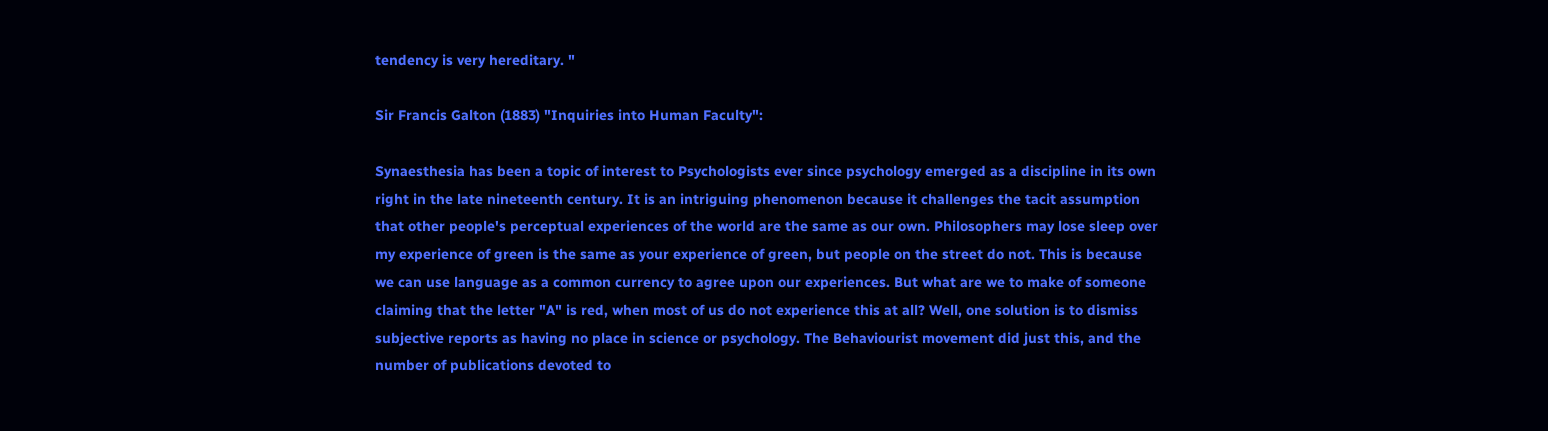tendency is very hereditary. "

Sir Francis Galton (1883) "Inquiries into Human Faculty":

Synaesthesia has been a topic of interest to Psychologists ever since psychology emerged as a discipline in its own right in the late nineteenth century. It is an intriguing phenomenon because it challenges the tacit assumption that other people's perceptual experiences of the world are the same as our own. Philosophers may lose sleep over my experience of green is the same as your experience of green, but people on the street do not. This is because we can use language as a common currency to agree upon our experiences. But what are we to make of someone claiming that the letter "A" is red, when most of us do not experience this at all? Well, one solution is to dismiss subjective reports as having no place in science or psychology. The Behaviourist movement did just this, and the number of publications devoted to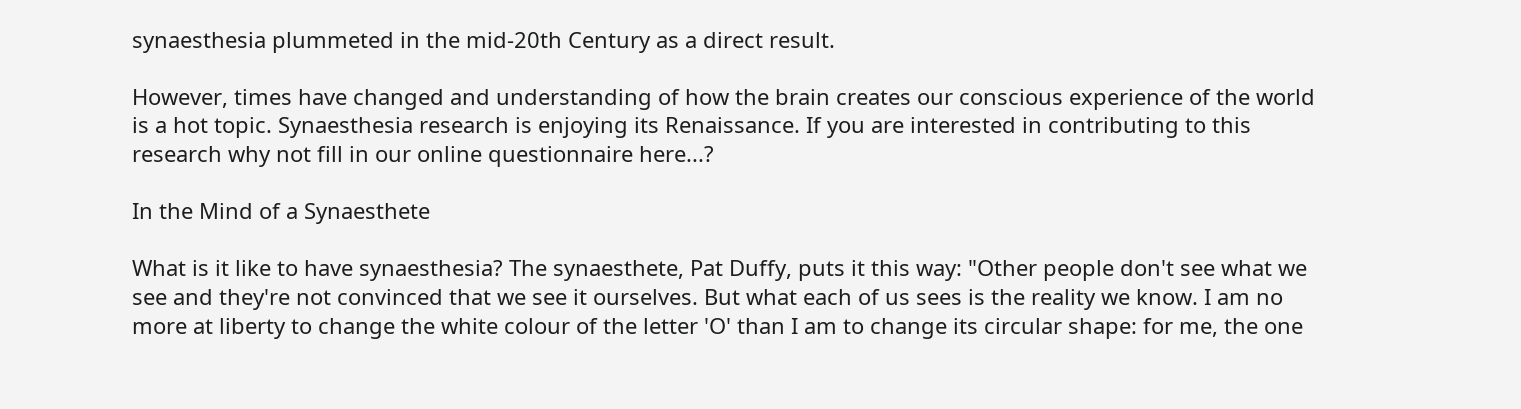synaesthesia plummeted in the mid-20th Century as a direct result.

However, times have changed and understanding of how the brain creates our conscious experience of the world is a hot topic. Synaesthesia research is enjoying its Renaissance. If you are interested in contributing to this research why not fill in our online questionnaire here...?

In the Mind of a Synaesthete

What is it like to have synaesthesia? The synaesthete, Pat Duffy, puts it this way: "Other people don't see what we see and they're not convinced that we see it ourselves. But what each of us sees is the reality we know. I am no more at liberty to change the white colour of the letter 'O' than I am to change its circular shape: for me, the one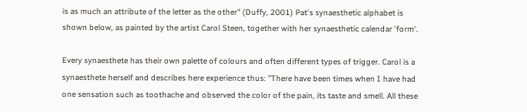is as much an attribute of the letter as the other" (Duffy, 2001) Pat's synaesthetic alphabet is shown below, as painted by the artist Carol Steen, together with her synaesthetic calendar 'form'.

Every synaesthete has their own palette of colours and often different types of trigger. Carol is a synaesthete herself and describes here experience thus: "There have been times when I have had one sensation such as toothache and observed the color of the pain, its taste and smell. All these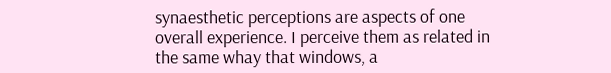synaesthetic perceptions are aspects of one overall experience. I perceive them as related in the same whay that windows, a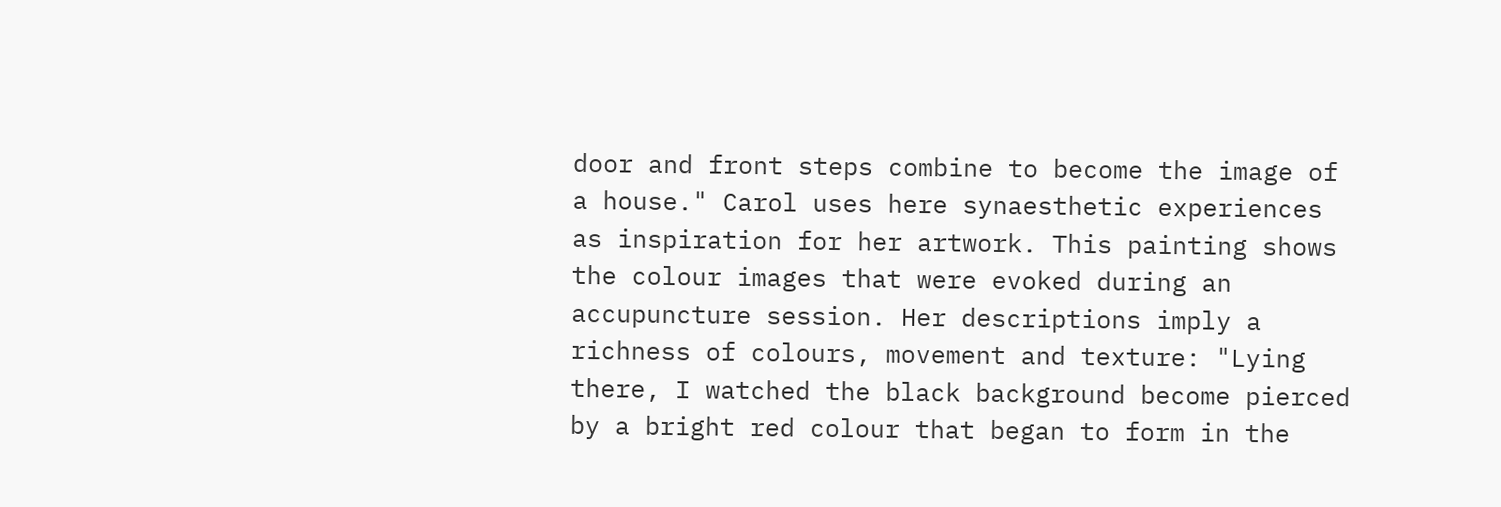door and front steps combine to become the image of a house." Carol uses here synaesthetic experiences as inspiration for her artwork. This painting shows the colour images that were evoked during an accupuncture session. Her descriptions imply a richness of colours, movement and texture: "Lying there, I watched the black background become pierced by a bright red colour that began to form in the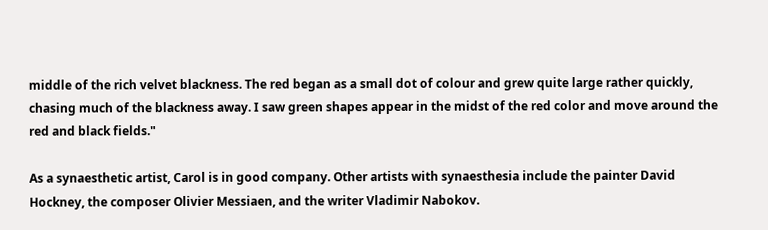middle of the rich velvet blackness. The red began as a small dot of colour and grew quite large rather quickly, chasing much of the blackness away. I saw green shapes appear in the midst of the red color and move around the red and black fields."

As a synaesthetic artist, Carol is in good company. Other artists with synaesthesia include the painter David Hockney, the composer Olivier Messiaen, and the writer Vladimir Nabokov.